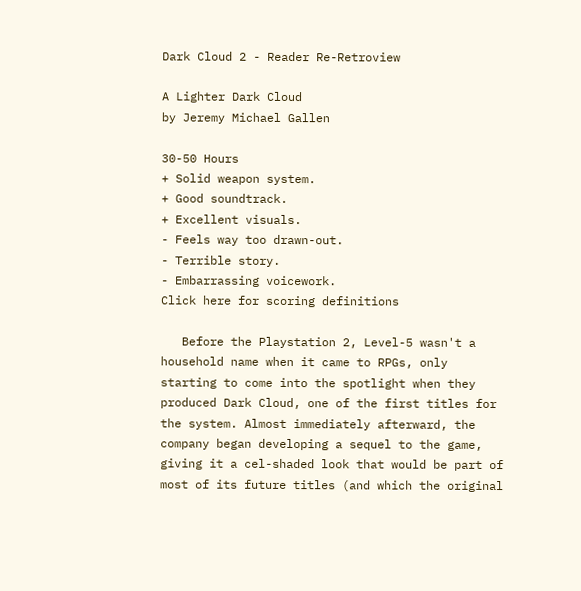Dark Cloud 2 - Reader Re-Retroview

A Lighter Dark Cloud
by Jeremy Michael Gallen

30-50 Hours
+ Solid weapon system.
+ Good soundtrack.
+ Excellent visuals.
- Feels way too drawn-out.
- Terrible story.
- Embarrassing voicework.
Click here for scoring definitions

   Before the Playstation 2, Level-5 wasn't a household name when it came to RPGs, only starting to come into the spotlight when they produced Dark Cloud, one of the first titles for the system. Almost immediately afterward, the company began developing a sequel to the game, giving it a cel-shaded look that would be part of most of its future titles (and which the original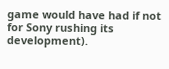game would have had if not for Sony rushing its development).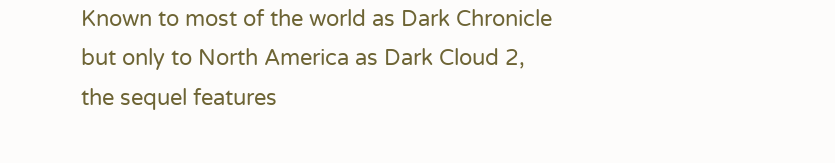Known to most of the world as Dark Chronicle but only to North America as Dark Cloud 2, the sequel features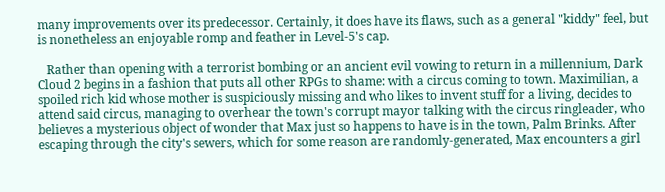many improvements over its predecessor. Certainly, it does have its flaws, such as a general "kiddy" feel, but is nonetheless an enjoyable romp and feather in Level-5's cap.

   Rather than opening with a terrorist bombing or an ancient evil vowing to return in a millennium, Dark Cloud 2 begins in a fashion that puts all other RPGs to shame: with a circus coming to town. Maximilian, a spoiled rich kid whose mother is suspiciously missing and who likes to invent stuff for a living, decides to attend said circus, managing to overhear the town's corrupt mayor talking with the circus ringleader, who believes a mysterious object of wonder that Max just so happens to have is in the town, Palm Brinks. After escaping through the city's sewers, which for some reason are randomly-generated, Max encounters a girl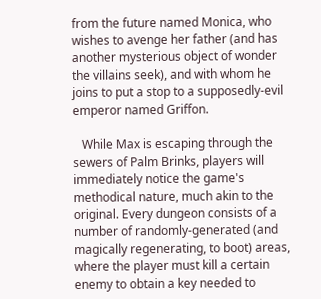from the future named Monica, who wishes to avenge her father (and has another mysterious object of wonder the villains seek), and with whom he joins to put a stop to a supposedly-evil emperor named Griffon.

   While Max is escaping through the sewers of Palm Brinks, players will immediately notice the game's methodical nature, much akin to the original. Every dungeon consists of a number of randomly-generated (and magically regenerating, to boot) areas, where the player must kill a certain enemy to obtain a key needed to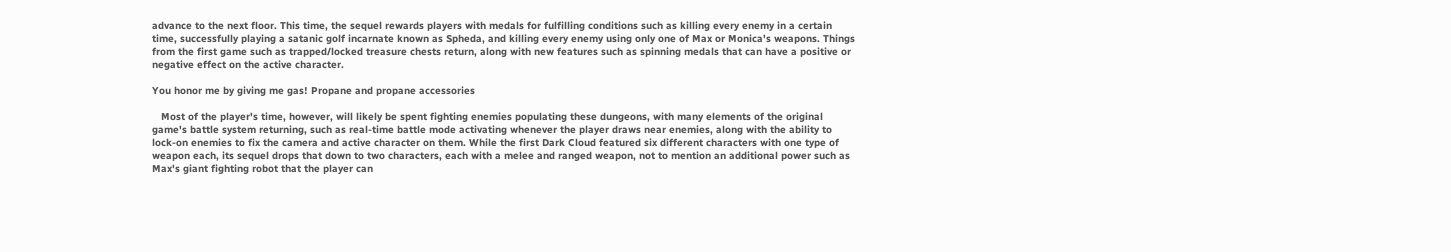advance to the next floor. This time, the sequel rewards players with medals for fulfilling conditions such as killing every enemy in a certain time, successfully playing a satanic golf incarnate known as Spheda, and killing every enemy using only one of Max or Monica's weapons. Things from the first game such as trapped/locked treasure chests return, along with new features such as spinning medals that can have a positive or negative effect on the active character.

You honor me by giving me gas! Propane and propane accessories

   Most of the player's time, however, will likely be spent fighting enemies populating these dungeons, with many elements of the original game's battle system returning, such as real-time battle mode activating whenever the player draws near enemies, along with the ability to lock-on enemies to fix the camera and active character on them. While the first Dark Cloud featured six different characters with one type of weapon each, its sequel drops that down to two characters, each with a melee and ranged weapon, not to mention an additional power such as Max's giant fighting robot that the player can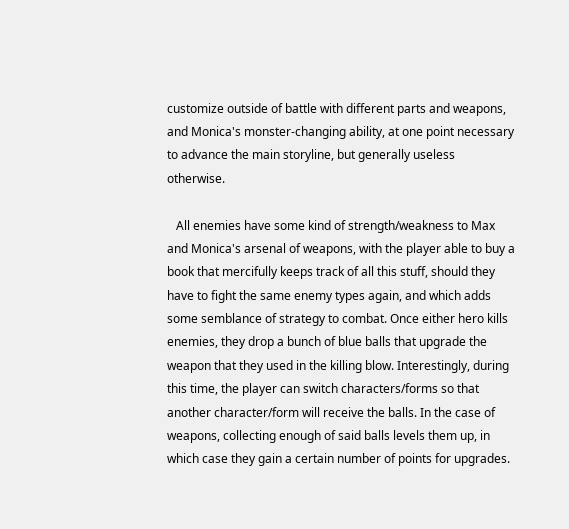customize outside of battle with different parts and weapons, and Monica's monster-changing ability, at one point necessary to advance the main storyline, but generally useless otherwise.

   All enemies have some kind of strength/weakness to Max and Monica's arsenal of weapons, with the player able to buy a book that mercifully keeps track of all this stuff, should they have to fight the same enemy types again, and which adds some semblance of strategy to combat. Once either hero kills enemies, they drop a bunch of blue balls that upgrade the weapon that they used in the killing blow. Interestingly, during this time, the player can switch characters/forms so that another character/form will receive the balls. In the case of weapons, collecting enough of said balls levels them up, in which case they gain a certain number of points for upgrades.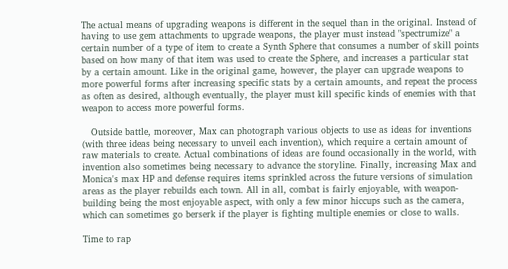The actual means of upgrading weapons is different in the sequel than in the original. Instead of having to use gem attachments to upgrade weapons, the player must instead "spectrumize" a certain number of a type of item to create a Synth Sphere that consumes a number of skill points based on how many of that item was used to create the Sphere, and increases a particular stat by a certain amount. Like in the original game, however, the player can upgrade weapons to more powerful forms after increasing specific stats by a certain amounts, and repeat the process as often as desired, although eventually, the player must kill specific kinds of enemies with that weapon to access more powerful forms.

   Outside battle, moreover, Max can photograph various objects to use as ideas for inventions (with three ideas being necessary to unveil each invention), which require a certain amount of raw materials to create. Actual combinations of ideas are found occasionally in the world, with invention also sometimes being necessary to advance the storyline. Finally, increasing Max and Monica's max HP and defense requires items sprinkled across the future versions of simulation areas as the player rebuilds each town. All in all, combat is fairly enjoyable, with weapon-building being the most enjoyable aspect, with only a few minor hiccups such as the camera, which can sometimes go berserk if the player is fighting multiple enemies or close to walls.

Time to rap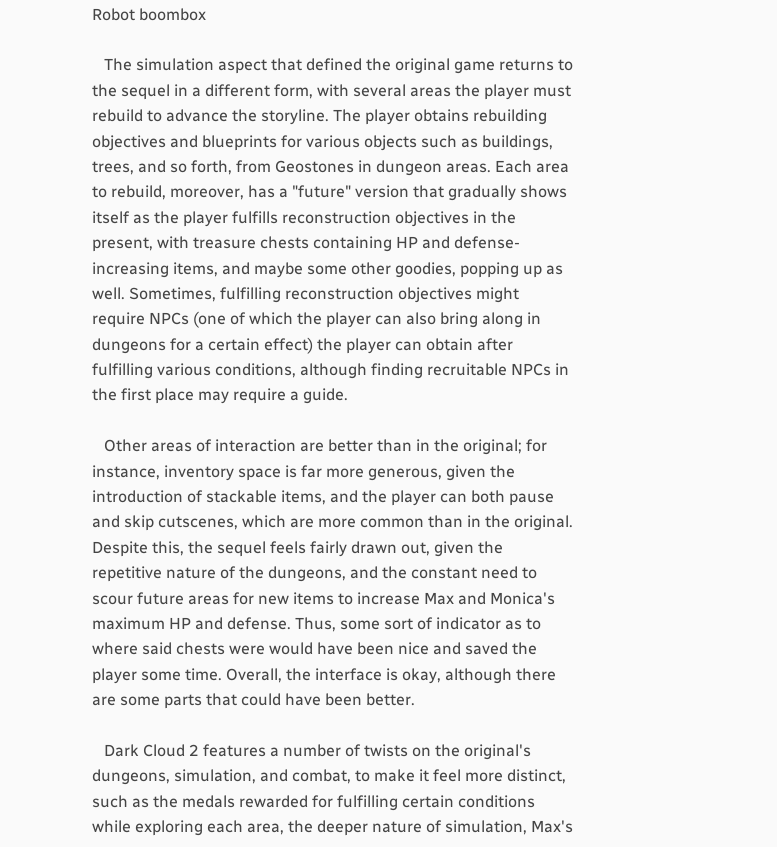Robot boombox

   The simulation aspect that defined the original game returns to the sequel in a different form, with several areas the player must rebuild to advance the storyline. The player obtains rebuilding objectives and blueprints for various objects such as buildings, trees, and so forth, from Geostones in dungeon areas. Each area to rebuild, moreover, has a "future" version that gradually shows itself as the player fulfills reconstruction objectives in the present, with treasure chests containing HP and defense-increasing items, and maybe some other goodies, popping up as well. Sometimes, fulfilling reconstruction objectives might require NPCs (one of which the player can also bring along in dungeons for a certain effect) the player can obtain after fulfilling various conditions, although finding recruitable NPCs in the first place may require a guide.

   Other areas of interaction are better than in the original; for instance, inventory space is far more generous, given the introduction of stackable items, and the player can both pause and skip cutscenes, which are more common than in the original. Despite this, the sequel feels fairly drawn out, given the repetitive nature of the dungeons, and the constant need to scour future areas for new items to increase Max and Monica's maximum HP and defense. Thus, some sort of indicator as to where said chests were would have been nice and saved the player some time. Overall, the interface is okay, although there are some parts that could have been better.

   Dark Cloud 2 features a number of twists on the original's dungeons, simulation, and combat, to make it feel more distinct, such as the medals rewarded for fulfilling certain conditions while exploring each area, the deeper nature of simulation, Max's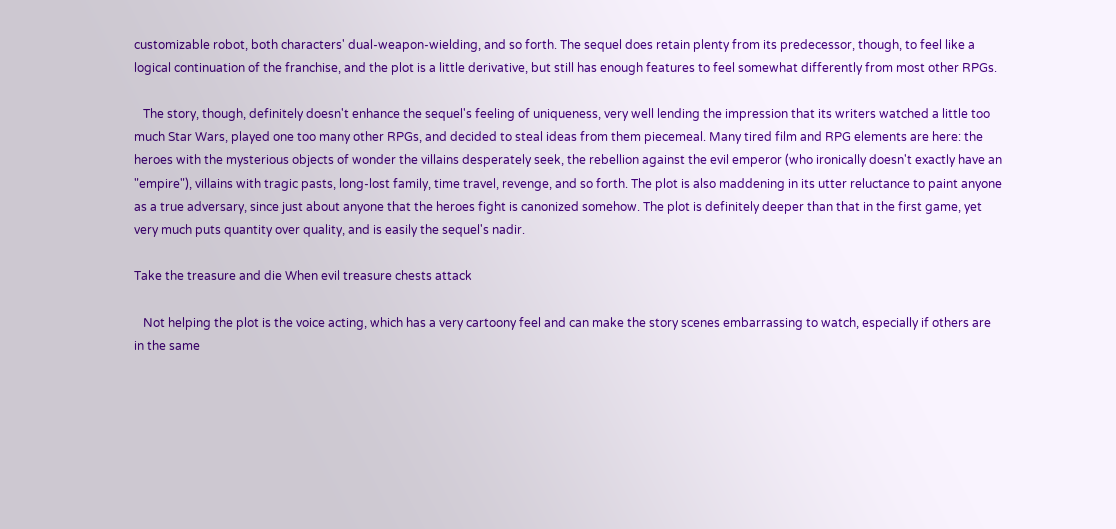customizable robot, both characters' dual-weapon-wielding, and so forth. The sequel does retain plenty from its predecessor, though, to feel like a logical continuation of the franchise, and the plot is a little derivative, but still has enough features to feel somewhat differently from most other RPGs.

   The story, though, definitely doesn't enhance the sequel's feeling of uniqueness, very well lending the impression that its writers watched a little too much Star Wars, played one too many other RPGs, and decided to steal ideas from them piecemeal. Many tired film and RPG elements are here: the heroes with the mysterious objects of wonder the villains desperately seek, the rebellion against the evil emperor (who ironically doesn't exactly have an "empire"), villains with tragic pasts, long-lost family, time travel, revenge, and so forth. The plot is also maddening in its utter reluctance to paint anyone as a true adversary, since just about anyone that the heroes fight is canonized somehow. The plot is definitely deeper than that in the first game, yet very much puts quantity over quality, and is easily the sequel's nadir.

Take the treasure and die When evil treasure chests attack

   Not helping the plot is the voice acting, which has a very cartoony feel and can make the story scenes embarrassing to watch, especially if others are in the same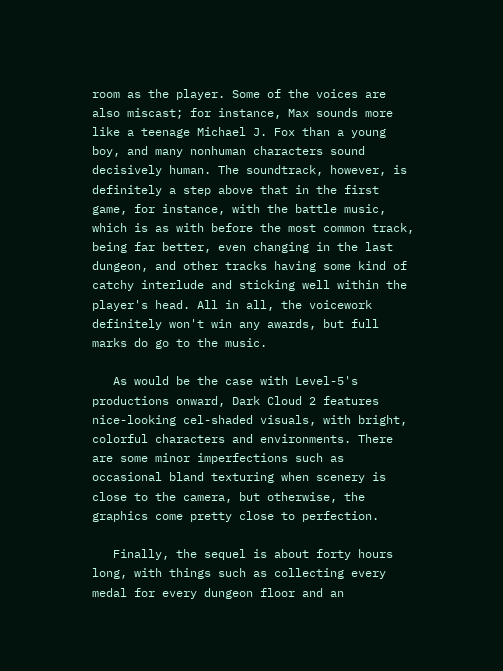room as the player. Some of the voices are also miscast; for instance, Max sounds more like a teenage Michael J. Fox than a young boy, and many nonhuman characters sound decisively human. The soundtrack, however, is definitely a step above that in the first game, for instance, with the battle music, which is as with before the most common track, being far better, even changing in the last dungeon, and other tracks having some kind of catchy interlude and sticking well within the player's head. All in all, the voicework definitely won't win any awards, but full marks do go to the music.

   As would be the case with Level-5's productions onward, Dark Cloud 2 features nice-looking cel-shaded visuals, with bright, colorful characters and environments. There are some minor imperfections such as occasional bland texturing when scenery is close to the camera, but otherwise, the graphics come pretty close to perfection.

   Finally, the sequel is about forty hours long, with things such as collecting every medal for every dungeon floor and an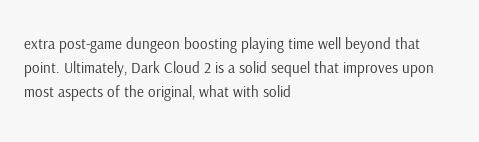extra post-game dungeon boosting playing time well beyond that point. Ultimately, Dark Cloud 2 is a solid sequel that improves upon most aspects of the original, what with solid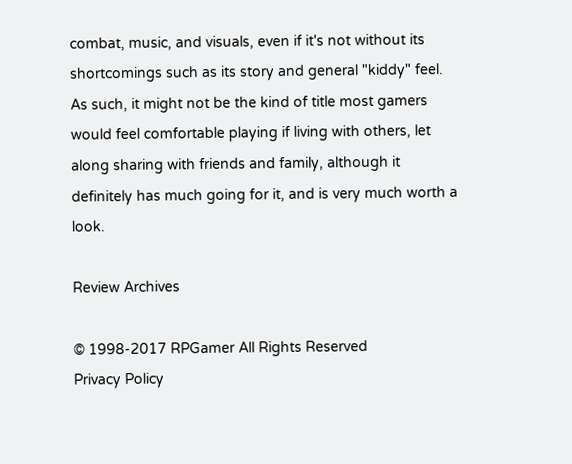combat, music, and visuals, even if it's not without its shortcomings such as its story and general "kiddy" feel. As such, it might not be the kind of title most gamers would feel comfortable playing if living with others, let along sharing with friends and family, although it definitely has much going for it, and is very much worth a look.

Review Archives

© 1998-2017 RPGamer All Rights Reserved
Privacy Policy